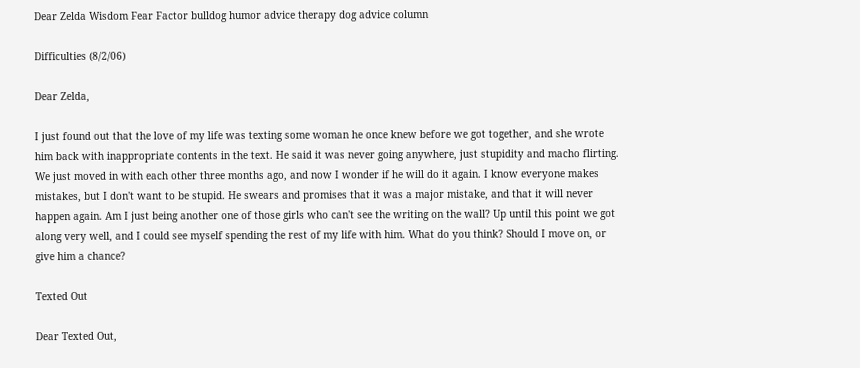Dear Zelda Wisdom Fear Factor bulldog humor advice therapy dog advice column

Difficulties (8/2/06)

Dear Zelda,

I just found out that the love of my life was texting some woman he once knew before we got together, and she wrote him back with inappropriate contents in the text. He said it was never going anywhere, just stupidity and macho flirting. We just moved in with each other three months ago, and now I wonder if he will do it again. I know everyone makes mistakes, but I don't want to be stupid. He swears and promises that it was a major mistake, and that it will never happen again. Am I just being another one of those girls who can't see the writing on the wall? Up until this point we got along very well, and I could see myself spending the rest of my life with him. What do you think? Should I move on, or give him a chance?

Texted Out

Dear Texted Out,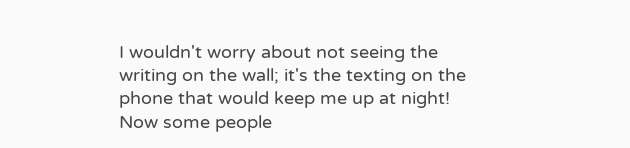I wouldn't worry about not seeing the writing on the wall; it's the texting on the phone that would keep me up at night! Now some people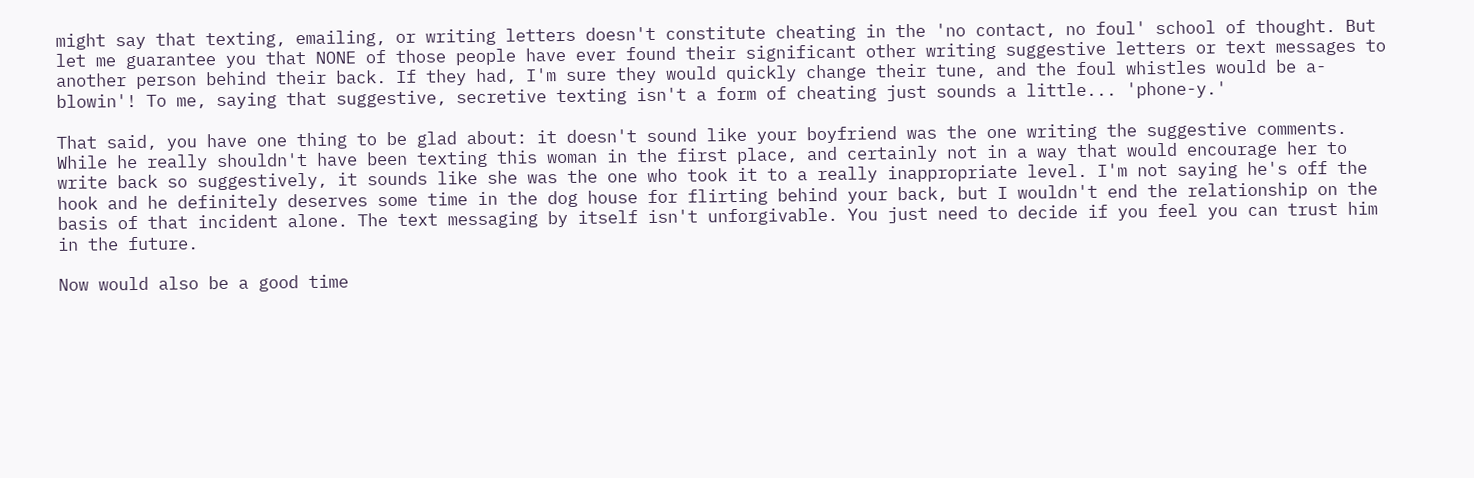might say that texting, emailing, or writing letters doesn't constitute cheating in the 'no contact, no foul' school of thought. But let me guarantee you that NONE of those people have ever found their significant other writing suggestive letters or text messages to another person behind their back. If they had, I'm sure they would quickly change their tune, and the foul whistles would be a-blowin'! To me, saying that suggestive, secretive texting isn't a form of cheating just sounds a little... 'phone-y.'

That said, you have one thing to be glad about: it doesn't sound like your boyfriend was the one writing the suggestive comments. While he really shouldn't have been texting this woman in the first place, and certainly not in a way that would encourage her to write back so suggestively, it sounds like she was the one who took it to a really inappropriate level. I'm not saying he's off the hook and he definitely deserves some time in the dog house for flirting behind your back, but I wouldn't end the relationship on the basis of that incident alone. The text messaging by itself isn't unforgivable. You just need to decide if you feel you can trust him in the future.

Now would also be a good time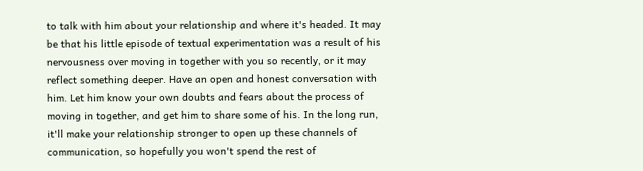to talk with him about your relationship and where it's headed. It may be that his little episode of textual experimentation was a result of his nervousness over moving in together with you so recently, or it may reflect something deeper. Have an open and honest conversation with him. Let him know your own doubts and fears about the process of moving in together, and get him to share some of his. In the long run, it'll make your relationship stronger to open up these channels of communication, so hopefully you won't spend the rest of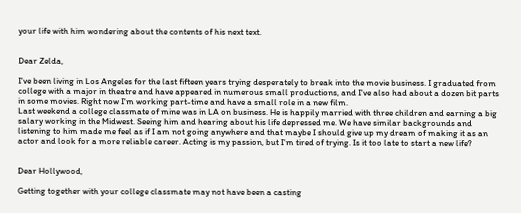your life with him wondering about the contents of his next text.


Dear Zelda,

I've been living in Los Angeles for the last fifteen years trying desperately to break into the movie business. I graduated from college with a major in theatre and have appeared in numerous small productions, and I've also had about a dozen bit parts in some movies. Right now I'm working part-time and have a small role in a new film.
Last weekend a college classmate of mine was in LA on business. He is happily married with three children and earning a big salary working in the Midwest. Seeing him and hearing about his life depressed me. We have similar backgrounds and listening to him made me feel as if I am not going anywhere and that maybe I should give up my dream of making it as an actor and look for a more reliable career. Acting is my passion, but I'm tired of trying. Is it too late to start a new life?


Dear Hollywood,

Getting together with your college classmate may not have been a casting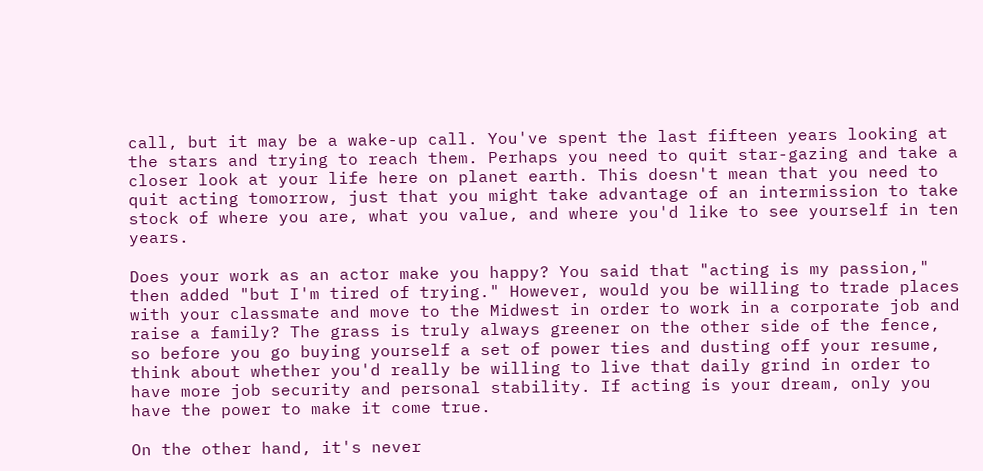call, but it may be a wake-up call. You've spent the last fifteen years looking at the stars and trying to reach them. Perhaps you need to quit star-gazing and take a closer look at your life here on planet earth. This doesn't mean that you need to quit acting tomorrow, just that you might take advantage of an intermission to take stock of where you are, what you value, and where you'd like to see yourself in ten years.

Does your work as an actor make you happy? You said that "acting is my passion," then added "but I'm tired of trying." However, would you be willing to trade places with your classmate and move to the Midwest in order to work in a corporate job and raise a family? The grass is truly always greener on the other side of the fence, so before you go buying yourself a set of power ties and dusting off your resume, think about whether you'd really be willing to live that daily grind in order to have more job security and personal stability. If acting is your dream, only you have the power to make it come true.

On the other hand, it's never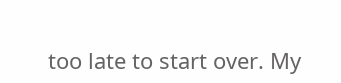too late to start over. My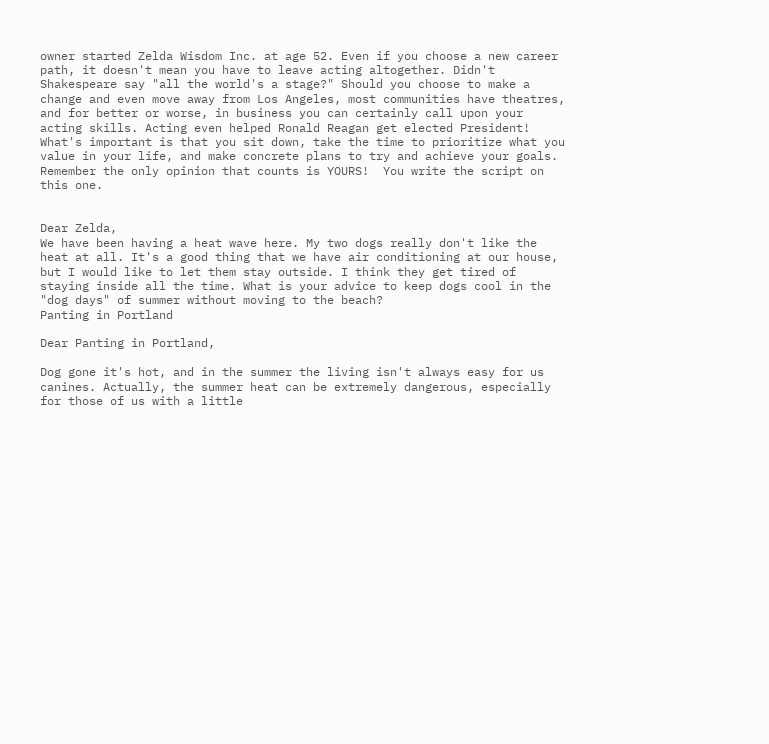owner started Zelda Wisdom Inc. at age 52. Even if you choose a new career path, it doesn't mean you have to leave acting altogether. Didn't Shakespeare say "all the world's a stage?" Should you choose to make a change and even move away from Los Angeles, most communities have theatres, and for better or worse, in business you can certainly call upon your acting skills. Acting even helped Ronald Reagan get elected President!  What's important is that you sit down, take the time to prioritize what you value in your life, and make concrete plans to try and achieve your goals. Remember the only opinion that counts is YOURS!  You write the script on this one.


Dear Zelda,
We have been having a heat wave here. My two dogs really don't like the heat at all. It's a good thing that we have air conditioning at our house, but I would like to let them stay outside. I think they get tired of staying inside all the time. What is your advice to keep dogs cool in the "dog days" of summer without moving to the beach?
Panting in Portland

Dear Panting in Portland,

Dog gone it's hot, and in the summer the living isn't always easy for us canines. Actually, the summer heat can be extremely dangerous, especially for those of us with a little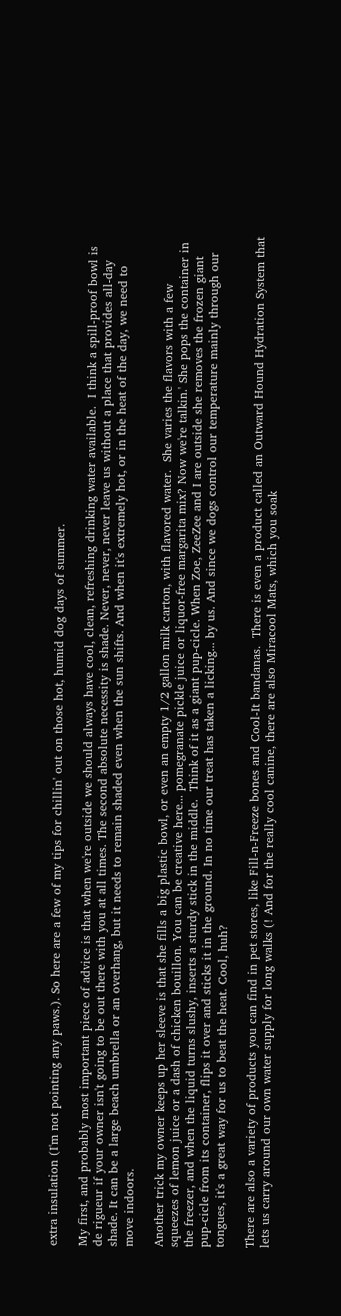extra insulation (I'm not pointing any paws.). So here are a few of my tips for chillin' out on those hot, humid dog days of summer.

My first, and probably most important piece of advice is that when we're outside we should always have cool, clean, refreshing drinking water available.  I think a spill-proof bowl is de rigueur if your owner isn't going to be out there with you at all times. The second absolute necessity is shade. Never, never, never leave us without a place that provides all-day shade. It can be a large beach umbrella or an overhang, but it needs to remain shaded even when the sun shifts. And when it's extremely hot, or in the heat of the day, we need to move indoors.

Another trick my owner keeps up her sleeve is that she fills a big plastic bowl, or even an empty 1/2 gallon milk carton, with flavored water.  She varies the flavors with a few squeezes of lemon juice or a dash of chicken bouillon. You can be creative here... pomegranate pickle juice or liquor-free margarita mix? Now we're talkin.' She pops the container in the freezer, and when the liquid turns slushy, inserts a sturdy stick in the middle.  Think of it as a giant pup-cicle. When Zoe, ZeeZee and I are outside she removes the frozen giant pup-cicle from its container, flips it over and sticks it in the ground. In no time our treat has taken a licking... by us. And since we dogs control our temperature mainly through our tongues, it's a great way for us to beat the heat. Cool, huh?

There are also a variety of products you can find in pet stores, like Fill-n-Freeze bones and Cool-It bandanas.  There is even a product called an Outward Hound Hydration System that lets us carry around our own water supply for long walks (! And for the really cool canine, there are also Miracool Mats, which you soak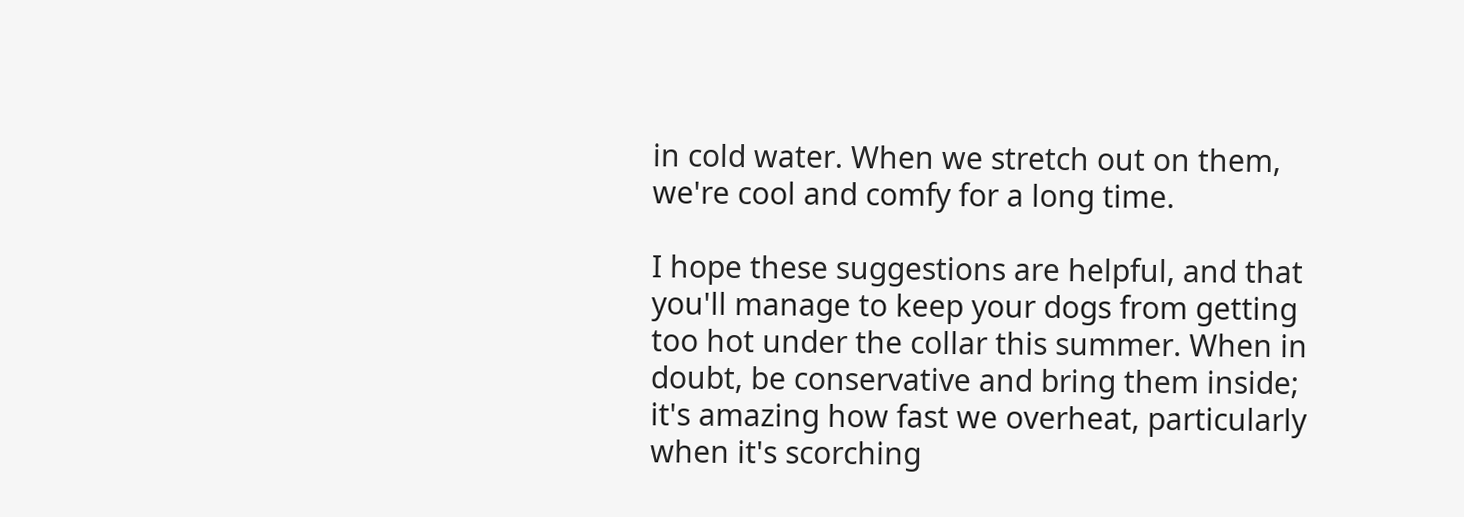in cold water. When we stretch out on them, we're cool and comfy for a long time.

I hope these suggestions are helpful, and that you'll manage to keep your dogs from getting too hot under the collar this summer. When in doubt, be conservative and bring them inside; it's amazing how fast we overheat, particularly when it's scorching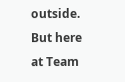outside. But here at Team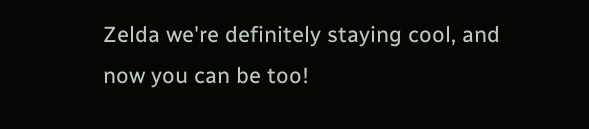Zelda we're definitely staying cool, and now you can be too!